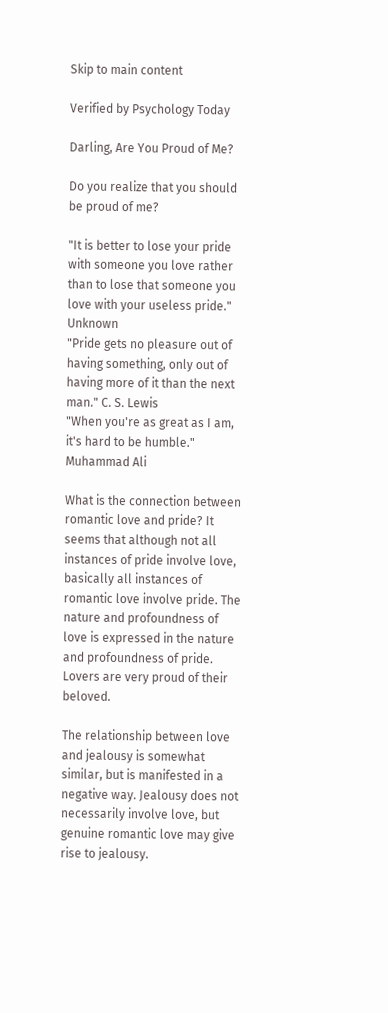Skip to main content

Verified by Psychology Today

Darling, Are You Proud of Me?

Do you realize that you should be proud of me?

"It is better to lose your pride with someone you love rather than to lose that someone you love with your useless pride." Unknown
"Pride gets no pleasure out of having something, only out of having more of it than the next man." C. S. Lewis
"When you're as great as I am, it's hard to be humble." Muhammad Ali

What is the connection between romantic love and pride? It seems that although not all instances of pride involve love, basically all instances of romantic love involve pride. The nature and profoundness of love is expressed in the nature and profoundness of pride. Lovers are very proud of their beloved.

The relationship between love and jealousy is somewhat similar, but is manifested in a negative way. Jealousy does not necessarily involve love, but genuine romantic love may give rise to jealousy.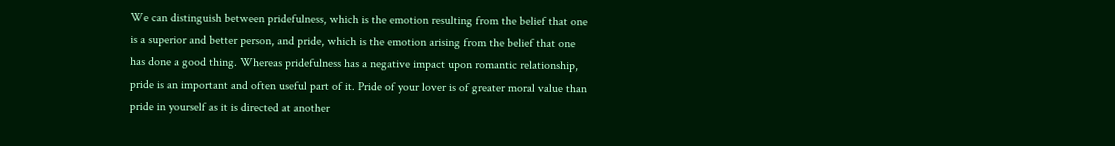We can distinguish between pridefulness, which is the emotion resulting from the belief that one is a superior and better person, and pride, which is the emotion arising from the belief that one has done a good thing. Whereas pridefulness has a negative impact upon romantic relationship, pride is an important and often useful part of it. Pride of your lover is of greater moral value than pride in yourself as it is directed at another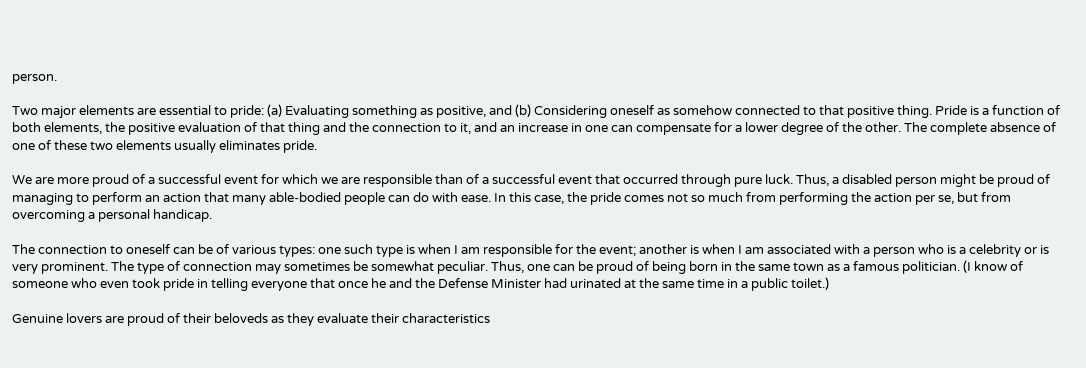person.

Two major elements are essential to pride: (a) Evaluating something as positive, and (b) Considering oneself as somehow connected to that positive thing. Pride is a function of both elements, the positive evaluation of that thing and the connection to it, and an increase in one can compensate for a lower degree of the other. The complete absence of one of these two elements usually eliminates pride.

We are more proud of a successful event for which we are responsible than of a successful event that occurred through pure luck. Thus, a disabled person might be proud of managing to perform an action that many able-bodied people can do with ease. In this case, the pride comes not so much from performing the action per se, but from overcoming a personal handicap.

The connection to oneself can be of various types: one such type is when I am responsible for the event; another is when I am associated with a person who is a celebrity or is very prominent. The type of connection may sometimes be somewhat peculiar. Thus, one can be proud of being born in the same town as a famous politician. (I know of someone who even took pride in telling everyone that once he and the Defense Minister had urinated at the same time in a public toilet.)

Genuine lovers are proud of their beloveds as they evaluate their characteristics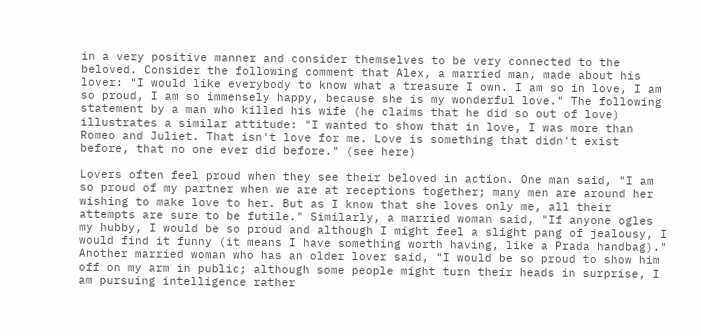in a very positive manner and consider themselves to be very connected to the beloved. Consider the following comment that Alex, a married man, made about his lover: "I would like everybody to know what a treasure I own. I am so in love, I am so proud, I am so immensely happy, because she is my wonderful love." The following statement by a man who killed his wife (he claims that he did so out of love) illustrates a similar attitude: "I wanted to show that in love, I was more than Romeo and Juliet. That isn't love for me. Love is something that didn't exist before, that no one ever did before." (see here)

Lovers often feel proud when they see their beloved in action. One man said, "I am so proud of my partner when we are at receptions together; many men are around her wishing to make love to her. But as I know that she loves only me, all their attempts are sure to be futile." Similarly, a married woman said, "If anyone ogles my hubby, I would be so proud and although I might feel a slight pang of jealousy, I would find it funny (it means I have something worth having, like a Prada handbag)." Another married woman who has an older lover said, "I would be so proud to show him off on my arm in public; although some people might turn their heads in surprise, I am pursuing intelligence rather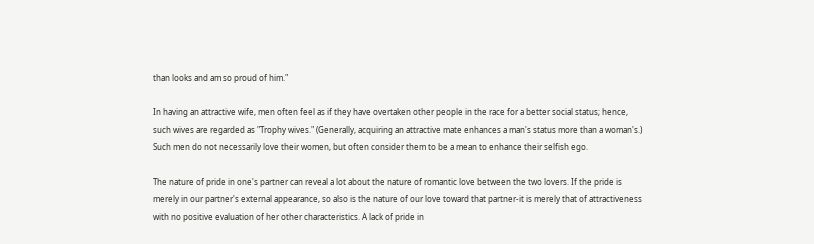than looks and am so proud of him."

In having an attractive wife, men often feel as if they have overtaken other people in the race for a better social status; hence, such wives are regarded as "Trophy wives." (Generally, acquiring an attractive mate enhances a man's status more than a woman's.) Such men do not necessarily love their women, but often consider them to be a mean to enhance their selfish ego.

The nature of pride in one's partner can reveal a lot about the nature of romantic love between the two lovers. If the pride is merely in our partner's external appearance, so also is the nature of our love toward that partner-it is merely that of attractiveness with no positive evaluation of her other characteristics. A lack of pride in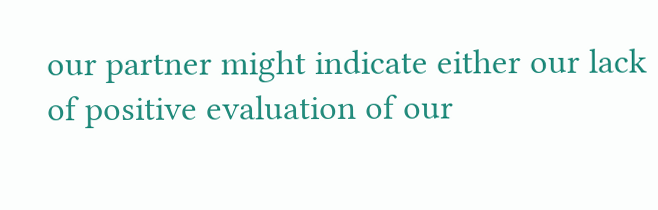our partner might indicate either our lack of positive evaluation of our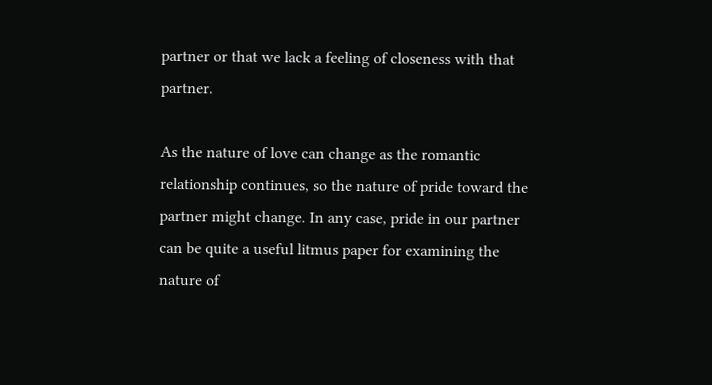partner or that we lack a feeling of closeness with that partner.

As the nature of love can change as the romantic relationship continues, so the nature of pride toward the partner might change. In any case, pride in our partner can be quite a useful litmus paper for examining the nature of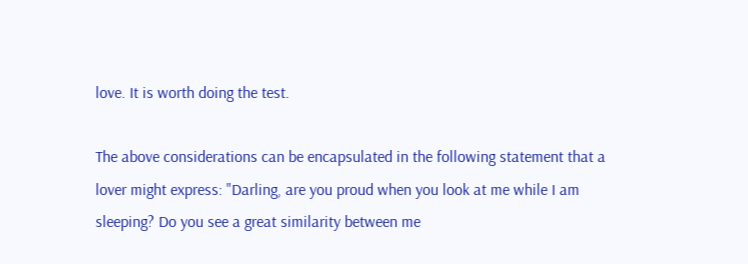love. It is worth doing the test.

The above considerations can be encapsulated in the following statement that a lover might express: "Darling, are you proud when you look at me while I am sleeping? Do you see a great similarity between me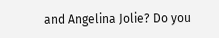and Angelina Jolie? Do you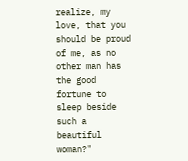realize, my love, that you should be proud of me, as no other man has the good fortune to sleep beside such a beautiful woman?"